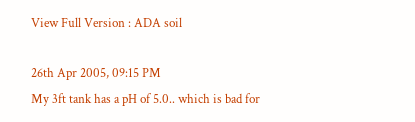View Full Version : ADA soil

26th Apr 2005, 09:15 PM
My 3ft tank has a pH of 5.0.. which is bad for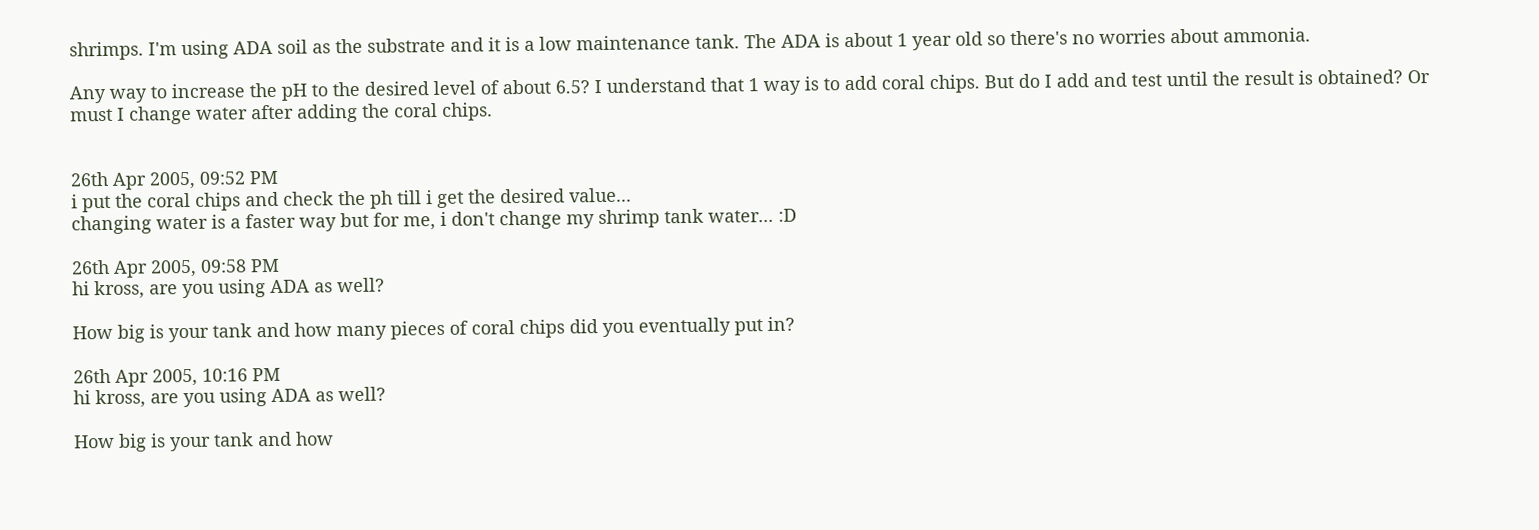shrimps. I'm using ADA soil as the substrate and it is a low maintenance tank. The ADA is about 1 year old so there's no worries about ammonia.

Any way to increase the pH to the desired level of about 6.5? I understand that 1 way is to add coral chips. But do I add and test until the result is obtained? Or must I change water after adding the coral chips.


26th Apr 2005, 09:52 PM
i put the coral chips and check the ph till i get the desired value...
changing water is a faster way but for me, i don't change my shrimp tank water... :D

26th Apr 2005, 09:58 PM
hi kross, are you using ADA as well?

How big is your tank and how many pieces of coral chips did you eventually put in?

26th Apr 2005, 10:16 PM
hi kross, are you using ADA as well?

How big is your tank and how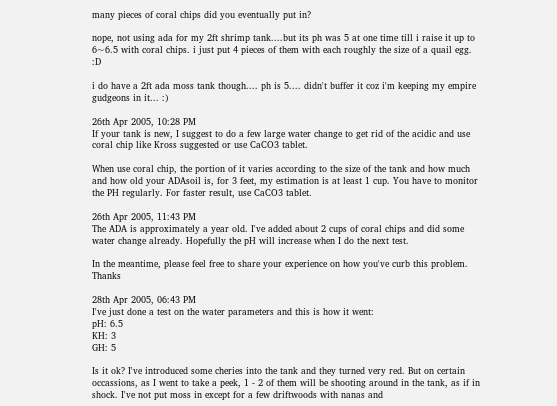many pieces of coral chips did you eventually put in?

nope, not using ada for my 2ft shrimp tank....but its ph was 5 at one time till i raise it up to 6~6.5 with coral chips. i just put 4 pieces of them with each roughly the size of a quail egg. :D

i do have a 2ft ada moss tank though.... ph is 5.... didn't buffer it coz i'm keeping my empire gudgeons in it... :)

26th Apr 2005, 10:28 PM
If your tank is new, I suggest to do a few large water change to get rid of the acidic and use coral chip like Kross suggested or use CaCO3 tablet.

When use coral chip, the portion of it varies according to the size of the tank and how much and how old your ADAsoil is, for 3 feet, my estimation is at least 1 cup. You have to monitor the PH regularly. For faster result, use CaCO3 tablet.

26th Apr 2005, 11:43 PM
The ADA is approximately a year old. I've added about 2 cups of coral chips and did some water change already. Hopefully the pH will increase when I do the next test.

In the meantime, please feel free to share your experience on how you've curb this problem. Thanks

28th Apr 2005, 06:43 PM
I've just done a test on the water parameters and this is how it went:
pH: 6.5
KH: 3
GH: 5

Is it ok? I've introduced some cheries into the tank and they turned very red. But on certain occassions, as I went to take a peek, 1 - 2 of them will be shooting around in the tank, as if in shock. I've not put moss in except for a few driftwoods with nanas and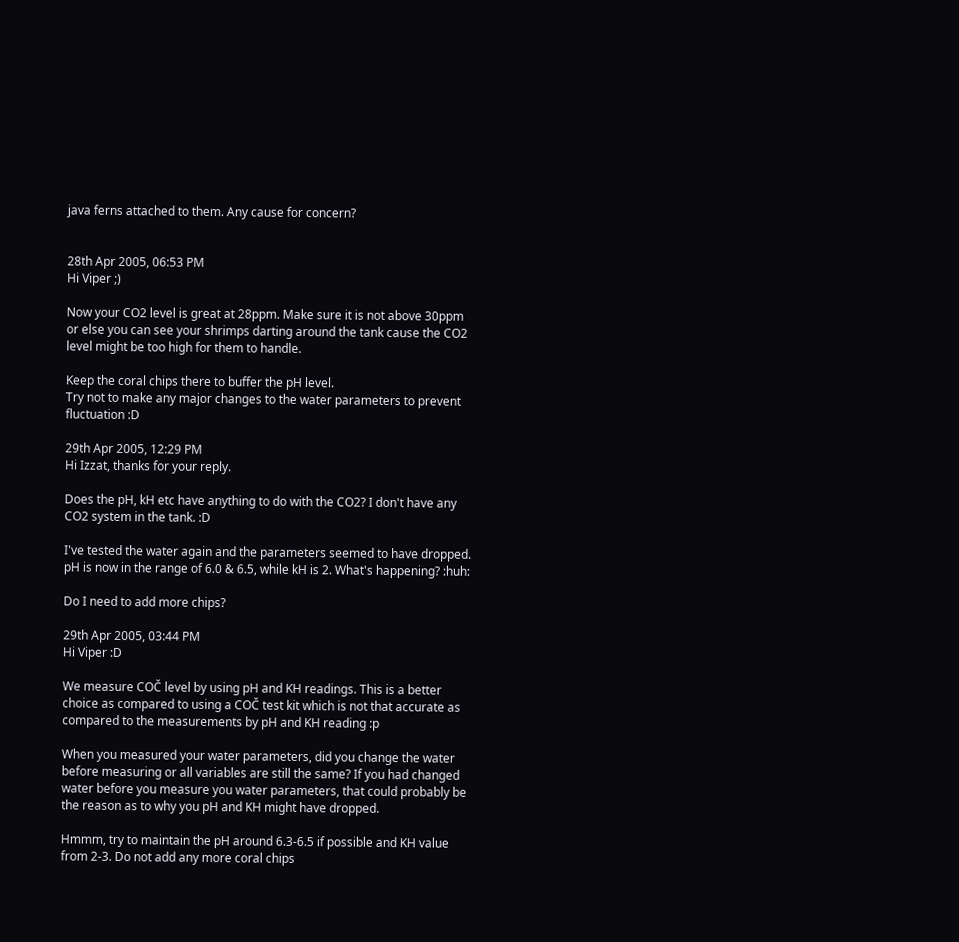java ferns attached to them. Any cause for concern?


28th Apr 2005, 06:53 PM
Hi Viper ;)

Now your CO2 level is great at 28ppm. Make sure it is not above 30ppm or else you can see your shrimps darting around the tank cause the CO2 level might be too high for them to handle.

Keep the coral chips there to buffer the pH level.
Try not to make any major changes to the water parameters to prevent fluctuation :D

29th Apr 2005, 12:29 PM
Hi Izzat, thanks for your reply.

Does the pH, kH etc have anything to do with the CO2? I don't have any CO2 system in the tank. :D

I've tested the water again and the parameters seemed to have dropped. pH is now in the range of 6.0 & 6.5, while kH is 2. What's happening? :huh:

Do I need to add more chips?

29th Apr 2005, 03:44 PM
Hi Viper :D

We measure COČ level by using pH and KH readings. This is a better choice as compared to using a COČ test kit which is not that accurate as compared to the measurements by pH and KH reading :p

When you measured your water parameters, did you change the water before measuring or all variables are still the same? If you had changed water before you measure you water parameters, that could probably be the reason as to why you pH and KH might have dropped.

Hmmm, try to maintain the pH around 6.3-6.5 if possible and KH value from 2-3. Do not add any more coral chips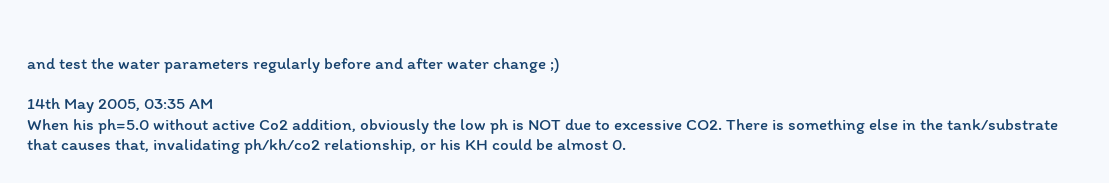and test the water parameters regularly before and after water change ;)

14th May 2005, 03:35 AM
When his ph=5.0 without active Co2 addition, obviously the low ph is NOT due to excessive CO2. There is something else in the tank/substrate that causes that, invalidating ph/kh/co2 relationship, or his KH could be almost 0.